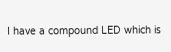I have a compound LED which is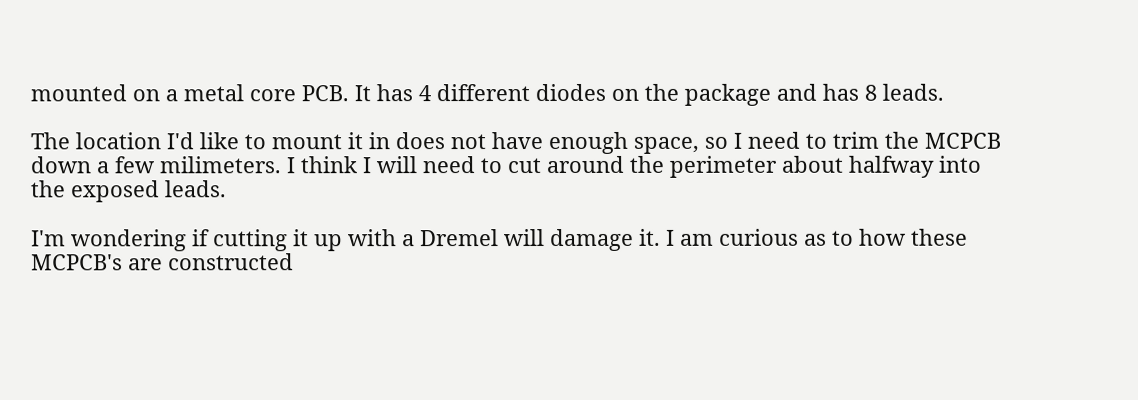mounted on a metal core PCB. It has 4 different diodes on the package and has 8 leads.

The location I'd like to mount it in does not have enough space, so I need to trim the MCPCB down a few milimeters. I think I will need to cut around the perimeter about halfway into the exposed leads.

I'm wondering if cutting it up with a Dremel will damage it. I am curious as to how these MCPCB's are constructed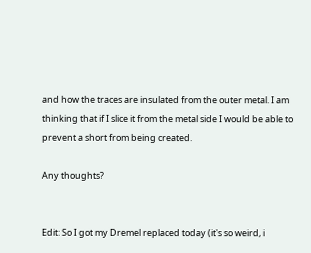and how the traces are insulated from the outer metal. I am thinking that if I slice it from the metal side I would be able to prevent a short from being created.

Any thoughts?


Edit: So I got my Dremel replaced today (it's so weird, i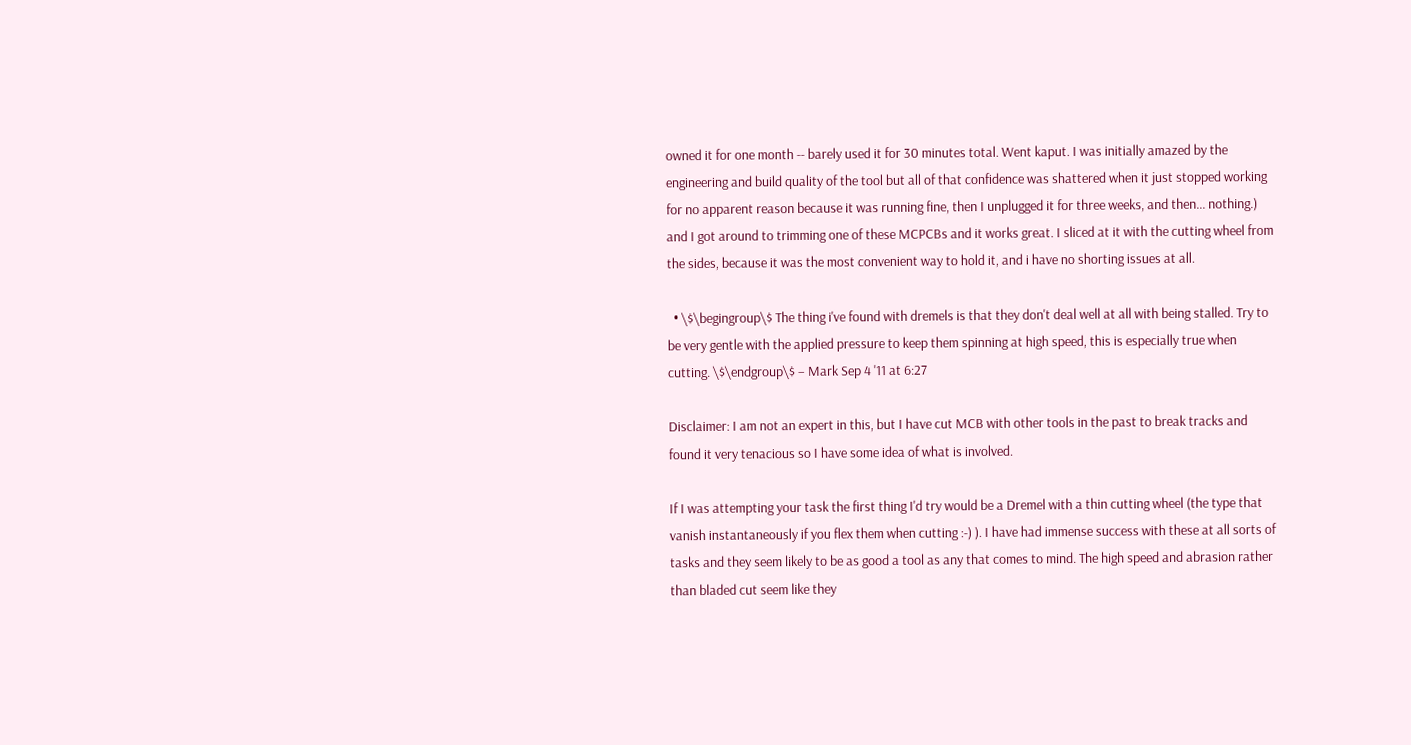owned it for one month -- barely used it for 30 minutes total. Went kaput. I was initially amazed by the engineering and build quality of the tool but all of that confidence was shattered when it just stopped working for no apparent reason because it was running fine, then I unplugged it for three weeks, and then... nothing.) and I got around to trimming one of these MCPCBs and it works great. I sliced at it with the cutting wheel from the sides, because it was the most convenient way to hold it, and i have no shorting issues at all.

  • \$\begingroup\$ The thing i've found with dremels is that they don't deal well at all with being stalled. Try to be very gentle with the applied pressure to keep them spinning at high speed, this is especially true when cutting. \$\endgroup\$ – Mark Sep 4 '11 at 6:27

Disclaimer: I am not an expert in this, but I have cut MCB with other tools in the past to break tracks and found it very tenacious so I have some idea of what is involved.

If I was attempting your task the first thing I'd try would be a Dremel with a thin cutting wheel (the type that vanish instantaneously if you flex them when cutting :-) ). I have had immense success with these at all sorts of tasks and they seem likely to be as good a tool as any that comes to mind. The high speed and abrasion rather than bladed cut seem like they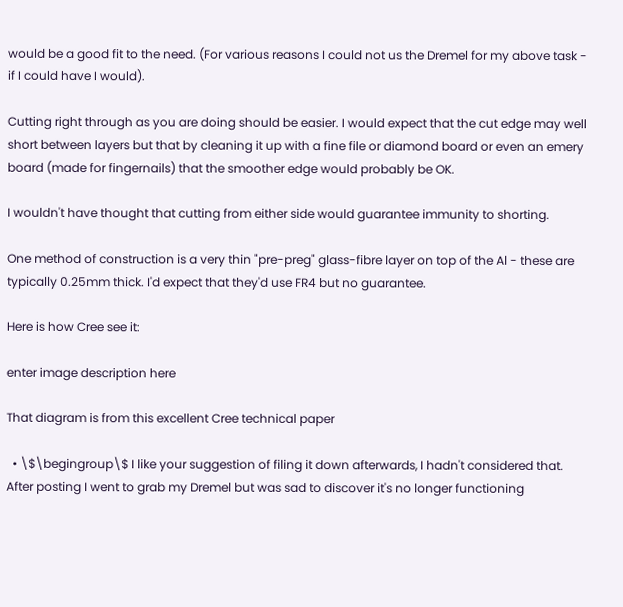would be a good fit to the need. (For various reasons I could not us the Dremel for my above task - if I could have I would).

Cutting right through as you are doing should be easier. I would expect that the cut edge may well short between layers but that by cleaning it up with a fine file or diamond board or even an emery board (made for fingernails) that the smoother edge would probably be OK.

I wouldn't have thought that cutting from either side would guarantee immunity to shorting.

One method of construction is a very thin "pre-preg" glass-fibre layer on top of the Al - these are typically 0.25mm thick. I'd expect that they'd use FR4 but no guarantee.

Here is how Cree see it:

enter image description here

That diagram is from this excellent Cree technical paper

  • \$\begingroup\$ I like your suggestion of filing it down afterwards, I hadn't considered that. After posting I went to grab my Dremel but was sad to discover it's no longer functioning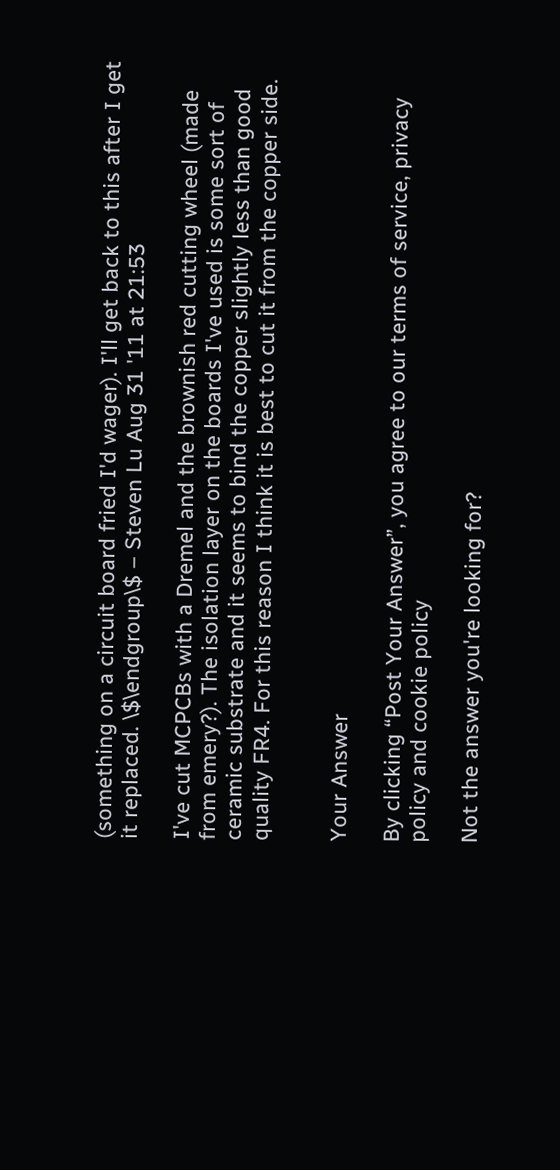(something on a circuit board fried I'd wager). I'll get back to this after I get it replaced. \$\endgroup\$ – Steven Lu Aug 31 '11 at 21:53

I've cut MCPCBs with a Dremel and the brownish red cutting wheel (made from emery?). The isolation layer on the boards I've used is some sort of ceramic substrate and it seems to bind the copper slightly less than good quality FR4. For this reason I think it is best to cut it from the copper side.


Your Answer

By clicking “Post Your Answer”, you agree to our terms of service, privacy policy and cookie policy

Not the answer you're looking for?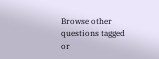Browse other questions tagged or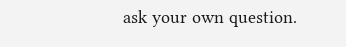ask your own question.